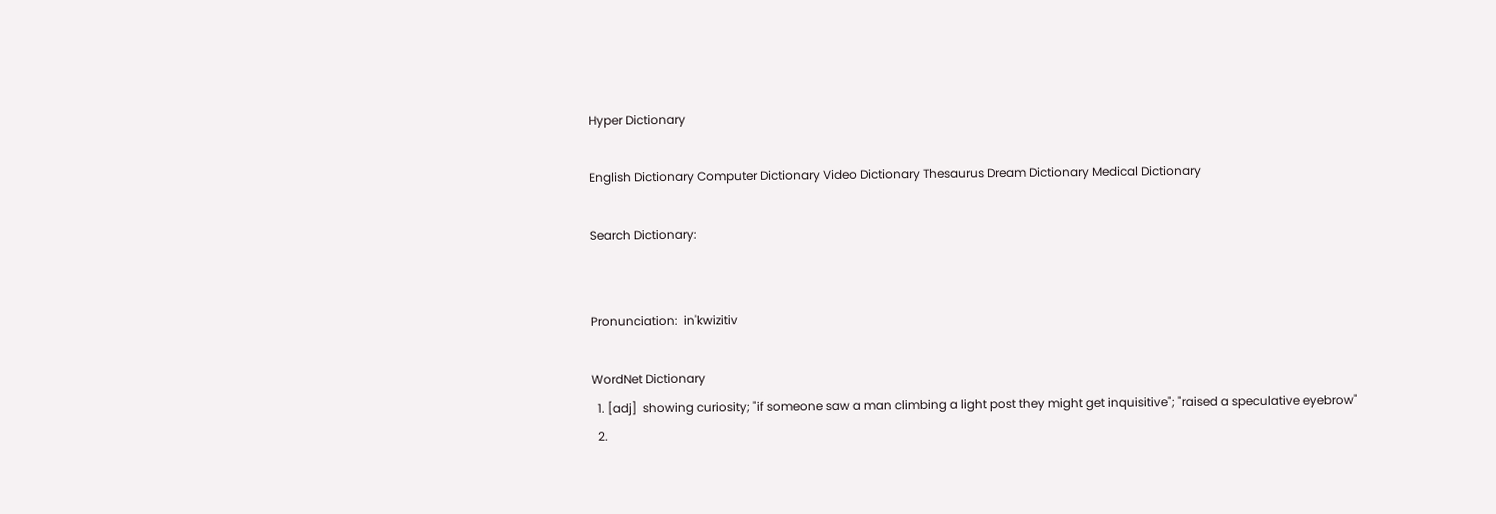Hyper Dictionary

English Dictionary Computer Dictionary Video Dictionary Thesaurus Dream Dictionary Medical Dictionary

Search Dictionary:


Pronunciation:  in'kwizitiv

WordNet Dictionary
  1. [adj]  showing curiosity; "if someone saw a man climbing a light post they might get inquisitive"; "raised a speculative eyebrow"
  2.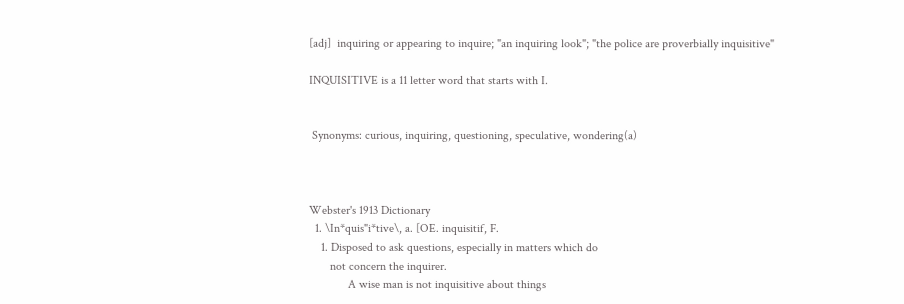[adj]  inquiring or appearing to inquire; "an inquiring look"; "the police are proverbially inquisitive"

INQUISITIVE is a 11 letter word that starts with I.


 Synonyms: curious, inquiring, questioning, speculative, wondering(a)



Webster's 1913 Dictionary
  1. \In*quis"i*tive\, a. [OE. inquisitif, F.
    1. Disposed to ask questions, especially in matters which do
       not concern the inquirer.
             A wise man is not inquisitive about things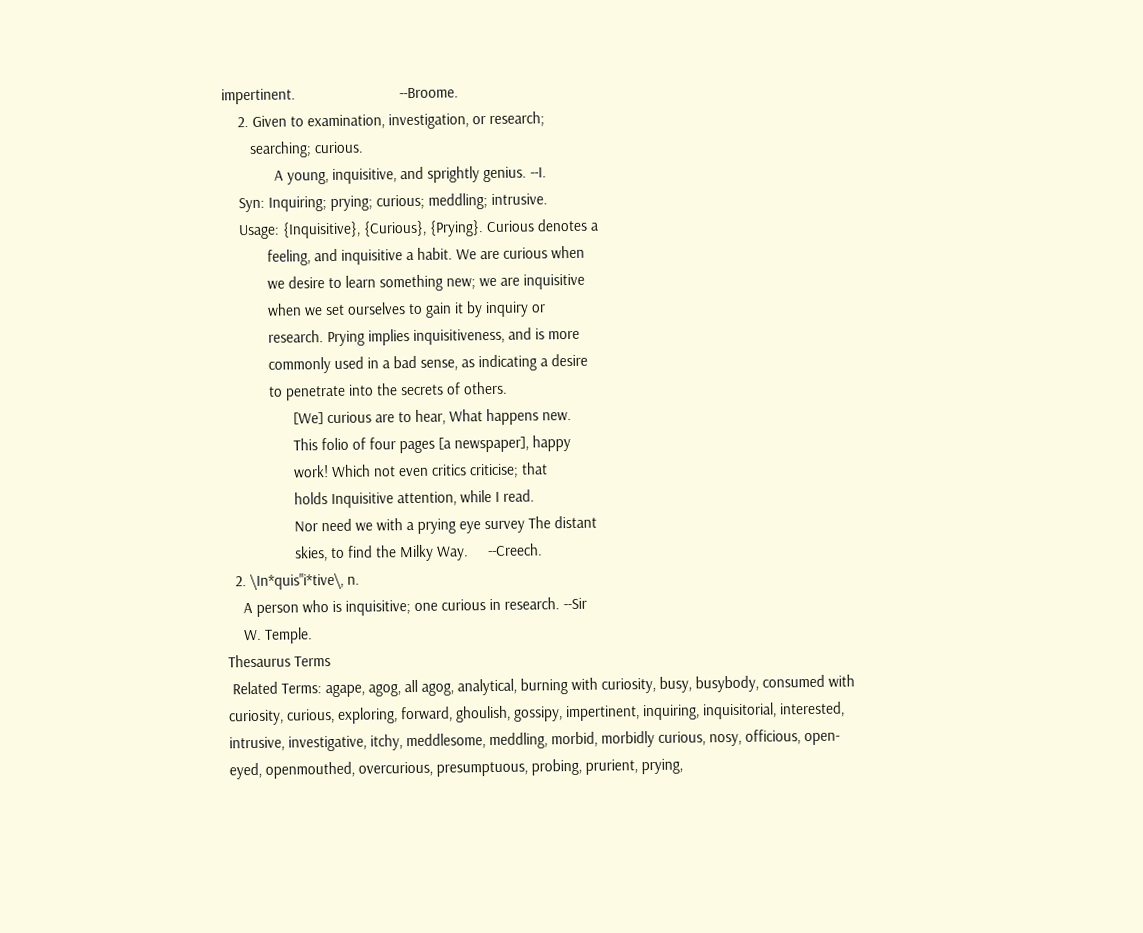impertinent.                          --Broome.
    2. Given to examination, investigation, or research;
       searching; curious.
             A young, inquisitive, and sprightly genius. --I.
    Syn: Inquiring; prying; curious; meddling; intrusive.
    Usage: {Inquisitive}, {Curious}, {Prying}. Curious denotes a
           feeling, and inquisitive a habit. We are curious when
           we desire to learn something new; we are inquisitive
           when we set ourselves to gain it by inquiry or
           research. Prying implies inquisitiveness, and is more
           commonly used in a bad sense, as indicating a desire
           to penetrate into the secrets of others.
                 [We] curious are to hear, What happens new.
                 This folio of four pages [a newspaper], happy
                 work! Which not even critics criticise; that
                 holds Inquisitive attention, while I read.
                 Nor need we with a prying eye survey The distant
                 skies, to find the Milky Way.     --Creech.
  2. \In*quis"i*tive\, n.
    A person who is inquisitive; one curious in research. --Sir
    W. Temple.
Thesaurus Terms
 Related Terms: agape, agog, all agog, analytical, burning with curiosity, busy, busybody, consumed with curiosity, curious, exploring, forward, ghoulish, gossipy, impertinent, inquiring, inquisitorial, interested, intrusive, investigative, itchy, meddlesome, meddling, morbid, morbidly curious, nosy, officious, open-eyed, openmouthed, overcurious, presumptuous, probing, prurient, prying,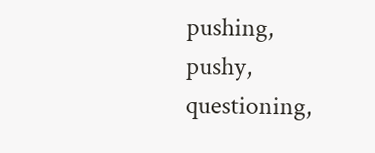pushing, pushy, questioning,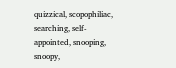quizzical, scopophiliac, searching, self-appointed, snooping, snoopy,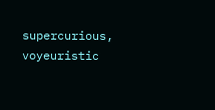supercurious, voyeuristic